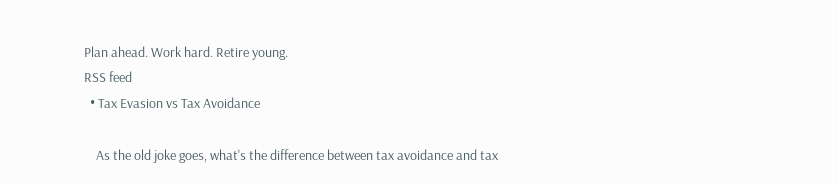Plan ahead. Work hard. Retire young.
RSS feed
  • Tax Evasion vs Tax Avoidance

    As the old joke goes, what's the difference between tax avoidance and tax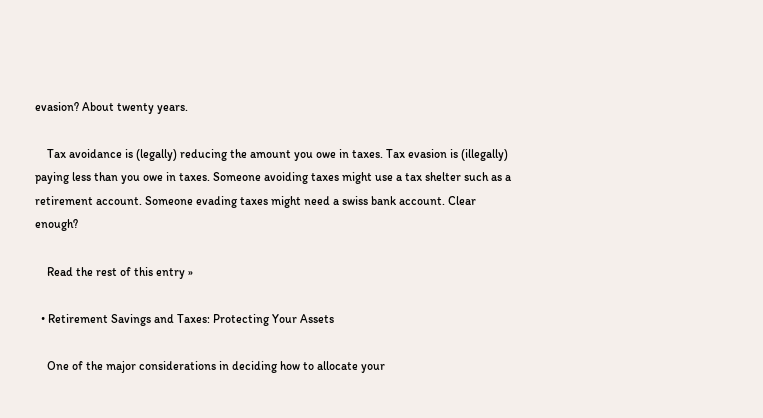evasion? About twenty years.

    Tax avoidance is (legally) reducing the amount you owe in taxes. Tax evasion is (illegally) paying less than you owe in taxes. Someone avoiding taxes might use a tax shelter such as a retirement account. Someone evading taxes might need a swiss bank account. Clear enough?

    Read the rest of this entry »

  • Retirement Savings and Taxes: Protecting Your Assets

    One of the major considerations in deciding how to allocate your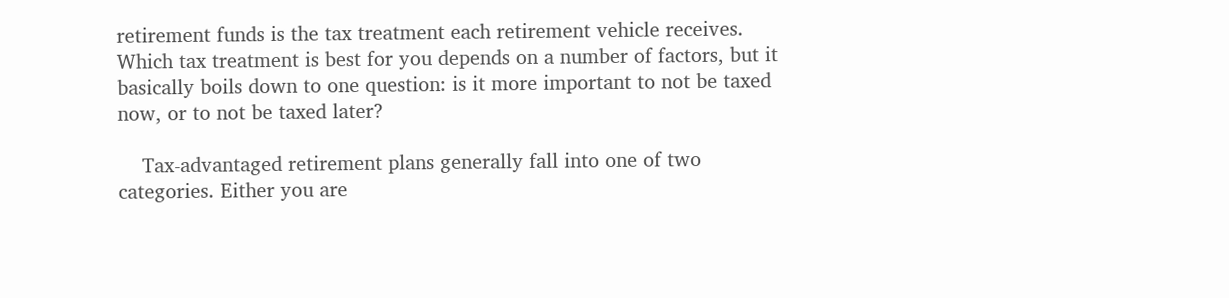retirement funds is the tax treatment each retirement vehicle receives. Which tax treatment is best for you depends on a number of factors, but it basically boils down to one question: is it more important to not be taxed now, or to not be taxed later?

    Tax-advantaged retirement plans generally fall into one of two categories. Either you are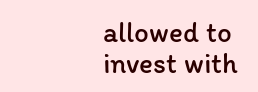allowed to invest with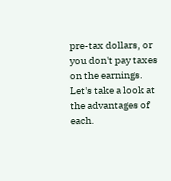pre-tax dollars, or you don't pay taxes on the earnings. Let's take a look at the advantages of each.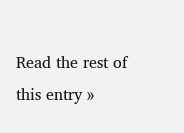Read the rest of this entry »